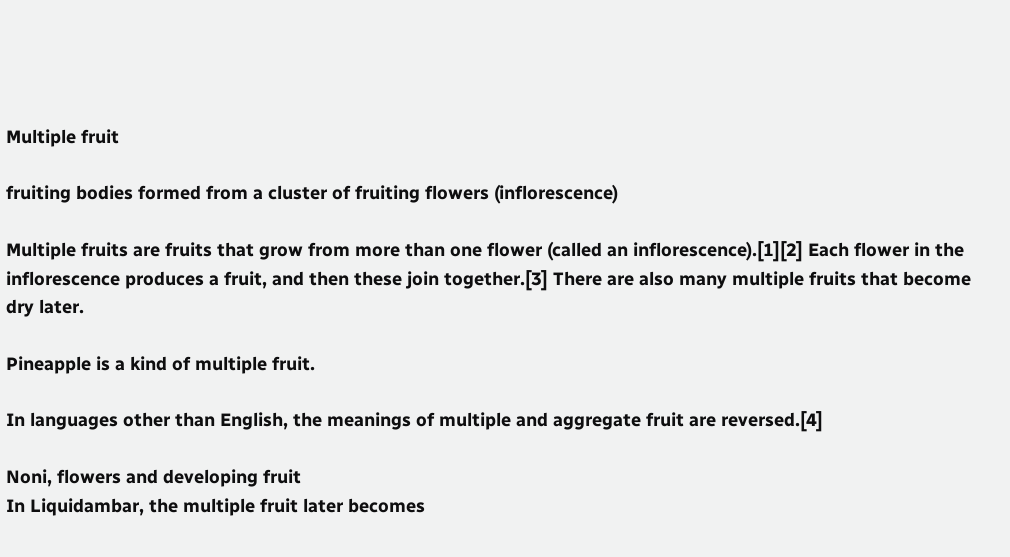Multiple fruit

fruiting bodies formed from a cluster of fruiting flowers (inflorescence)

Multiple fruits are fruits that grow from more than one flower (called an inflorescence).[1][2] Each flower in the inflorescence produces a fruit, and then these join together.[3] There are also many multiple fruits that become dry later.

Pineapple is a kind of multiple fruit.

In languages other than English, the meanings of multiple and aggregate fruit are reversed.[4]

Noni, flowers and developing fruit
In Liquidambar, the multiple fruit later becomes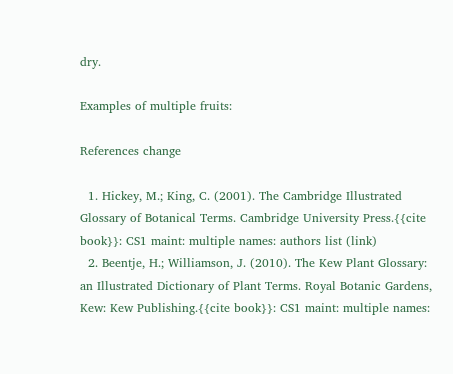dry.

Examples of multiple fruits:

References change

  1. Hickey, M.; King, C. (2001). The Cambridge Illustrated Glossary of Botanical Terms. Cambridge University Press.{{cite book}}: CS1 maint: multiple names: authors list (link)
  2. Beentje, H.; Williamson, J. (2010). The Kew Plant Glossary: an Illustrated Dictionary of Plant Terms. Royal Botanic Gardens, Kew: Kew Publishing.{{cite book}}: CS1 maint: multiple names: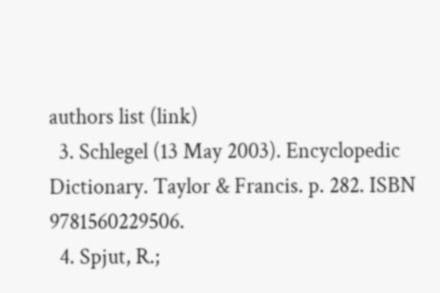authors list (link)
  3. Schlegel (13 May 2003). Encyclopedic Dictionary. Taylor & Francis. p. 282. ISBN 9781560229506.
  4. Spjut, R.;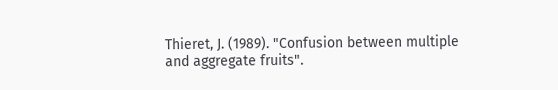Thieret, J. (1989). "Confusion between multiple and aggregate fruits".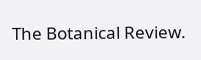The Botanical Review.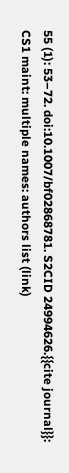55 (1): 53–72. doi:10.1007/bf02868781. S2CID 24994626.{{cite journal}}: CS1 maint: multiple names: authors list (link)